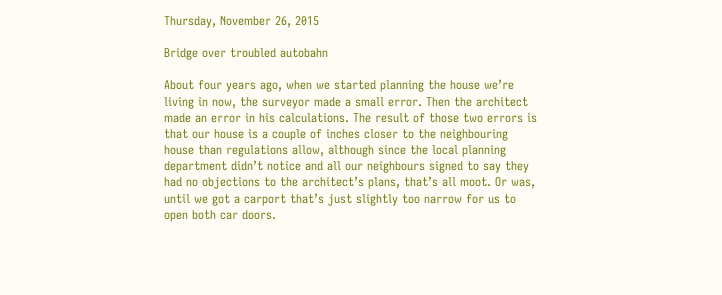Thursday, November 26, 2015

Bridge over troubled autobahn

About four years ago, when we started planning the house we’re living in now, the surveyor made a small error. Then the architect made an error in his calculations. The result of those two errors is that our house is a couple of inches closer to the neighbouring house than regulations allow, although since the local planning department didn’t notice and all our neighbours signed to say they had no objections to the architect’s plans, that’s all moot. Or was, until we got a carport that’s just slightly too narrow for us to open both car doors.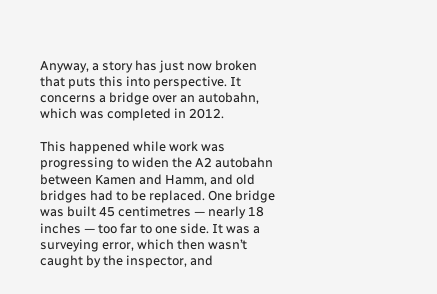Anyway, a story has just now broken that puts this into perspective. It concerns a bridge over an autobahn, which was completed in 2012.

This happened while work was progressing to widen the A2 autobahn between Kamen and Hamm, and old bridges had to be replaced. One bridge was built 45 centimetres — nearly 18 inches — too far to one side. It was a surveying error, which then wasn’t caught by the inspector, and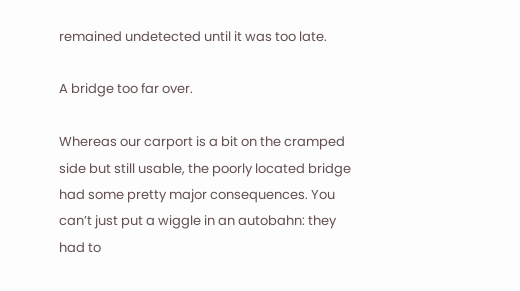remained undetected until it was too late.

A bridge too far over.

Whereas our carport is a bit on the cramped side but still usable, the poorly located bridge had some pretty major consequences. You can’t just put a wiggle in an autobahn: they had to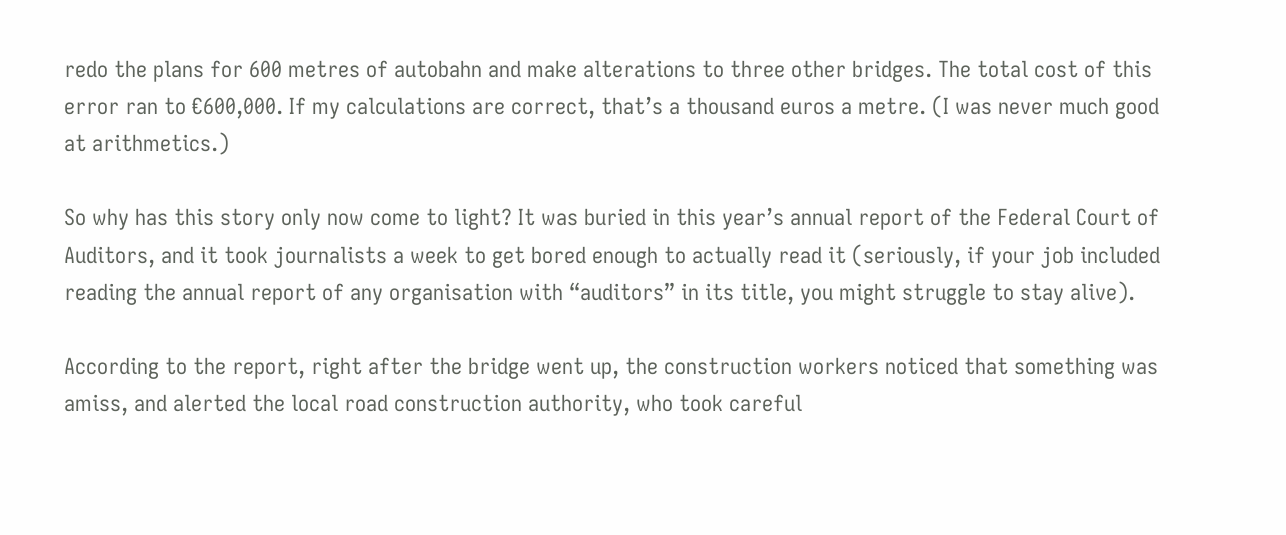redo the plans for 600 metres of autobahn and make alterations to three other bridges. The total cost of this error ran to €600,000. If my calculations are correct, that’s a thousand euros a metre. (I was never much good at arithmetics.)

So why has this story only now come to light? It was buried in this year’s annual report of the Federal Court of Auditors, and it took journalists a week to get bored enough to actually read it (seriously, if your job included reading the annual report of any organisation with “auditors” in its title, you might struggle to stay alive).

According to the report, right after the bridge went up, the construction workers noticed that something was amiss, and alerted the local road construction authority, who took careful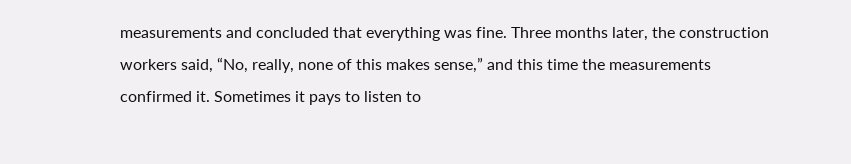measurements and concluded that everything was fine. Three months later, the construction workers said, “No, really, none of this makes sense,” and this time the measurements confirmed it. Sometimes it pays to listen to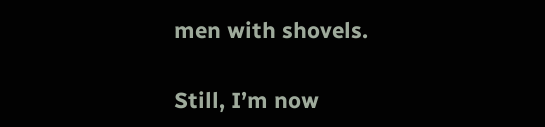men with shovels.

Still, I’m now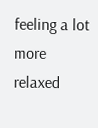feeling a lot more relaxed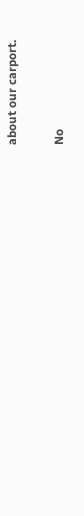about our carport.

No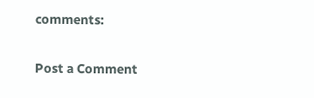comments:

Post a Comment